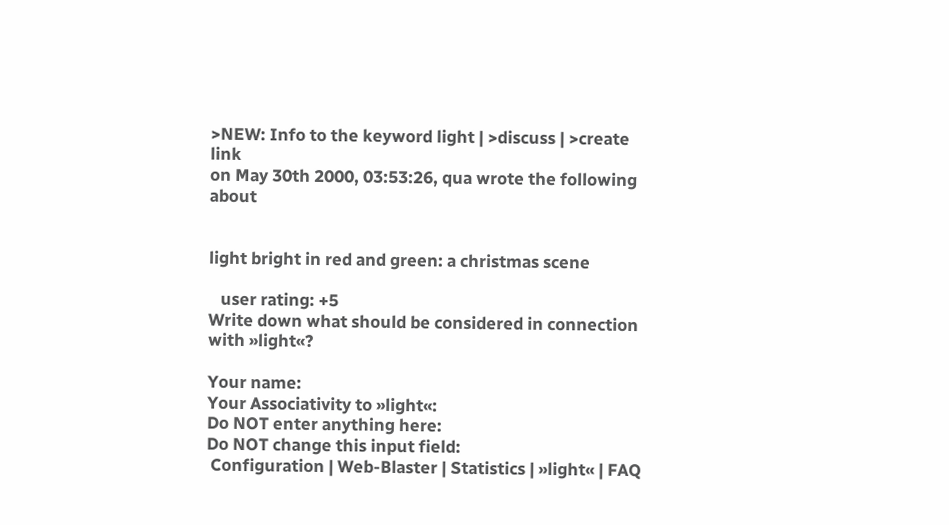>NEW: Info to the keyword light | >discuss | >create link
on May 30th 2000, 03:53:26, qua wrote the following about


light bright in red and green: a christmas scene

   user rating: +5
Write down what should be considered in connection with »light«?

Your name:
Your Associativity to »light«:
Do NOT enter anything here:
Do NOT change this input field:
 Configuration | Web-Blaster | Statistics | »light« | FAQ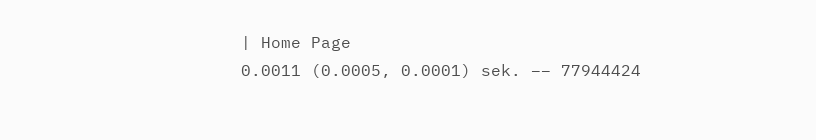| Home Page
0.0011 (0.0005, 0.0001) sek. –– 77944424